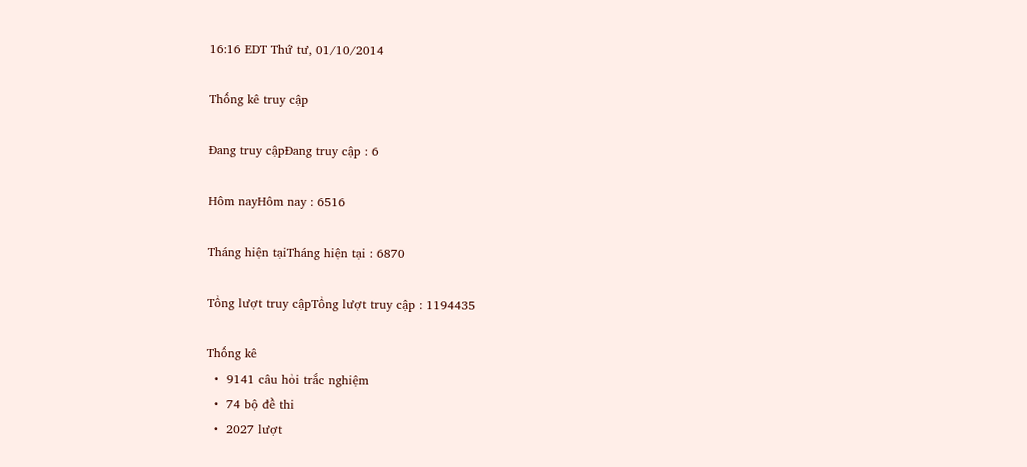16:16 EDT Thứ tư, 01/10/2014

Thống kê truy cập

Đang truy cậpĐang truy cập : 6

Hôm nayHôm nay : 6516

Tháng hiện tạiTháng hiện tại : 6870

Tổng lượt truy cậpTổng lượt truy cập : 1194435

Thống kê
  •  9141 câu hỏi trắc nghiệm
  •  74 bộ đề thi
  •  2027 lượt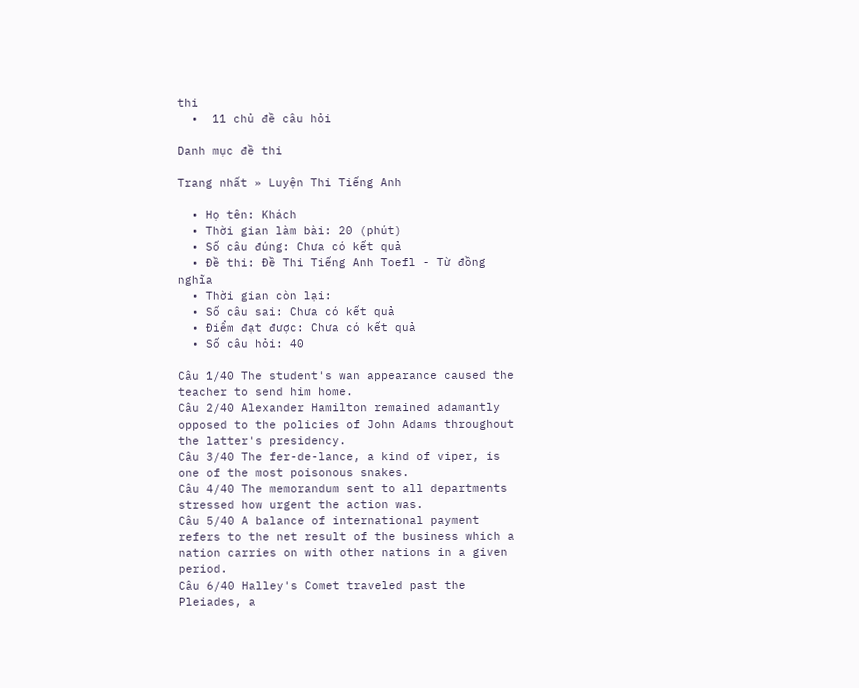thi
  •  11 chủ đề câu hỏi

Danh mục đề thi

Trang nhất » Luyện Thi Tiếng Anh

  • Họ tên: Khách
  • Thời gian làm bài: 20 (phút)
  • Số câu đúng: Chưa có kết quả
  • Đề thi: Đề Thi Tiếng Anh Toefl - Từ đồng nghĩa
  • Thời gian còn lại:
  • Số câu sai: Chưa có kết quả
  • Điểm đạt được: Chưa có kết quả
  • Số câu hỏi: 40

Câu 1/40 The student's wan appearance caused the teacher to send him home.
Câu 2/40 Alexander Hamilton remained adamantly opposed to the policies of John Adams throughout the latter's presidency.
Câu 3/40 The fer-de-lance, a kind of viper, is one of the most poisonous snakes.
Câu 4/40 The memorandum sent to all departments stressed how urgent the action was.
Câu 5/40 A balance of international payment refers to the net result of the business which a nation carries on with other nations in a given period.
Câu 6/40 Halley's Comet traveled past the Pleiades, a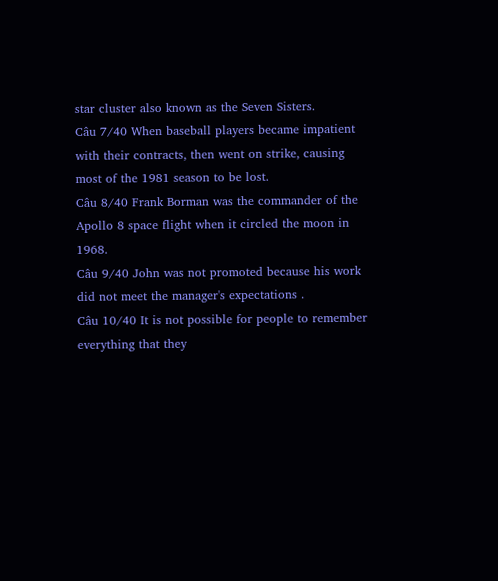star cluster also known as the Seven Sisters.
Câu 7/40 When baseball players became impatient with their contracts, then went on strike, causing most of the 1981 season to be lost.
Câu 8/40 Frank Borman was the commander of the Apollo 8 space flight when it circled the moon in 1968.
Câu 9/40 John was not promoted because his work did not meet the manager's expectations .
Câu 10/40 It is not possible for people to remember everything that they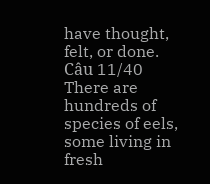have thought, felt, or done.
Câu 11/40 There are hundreds of species of eels, some living in fresh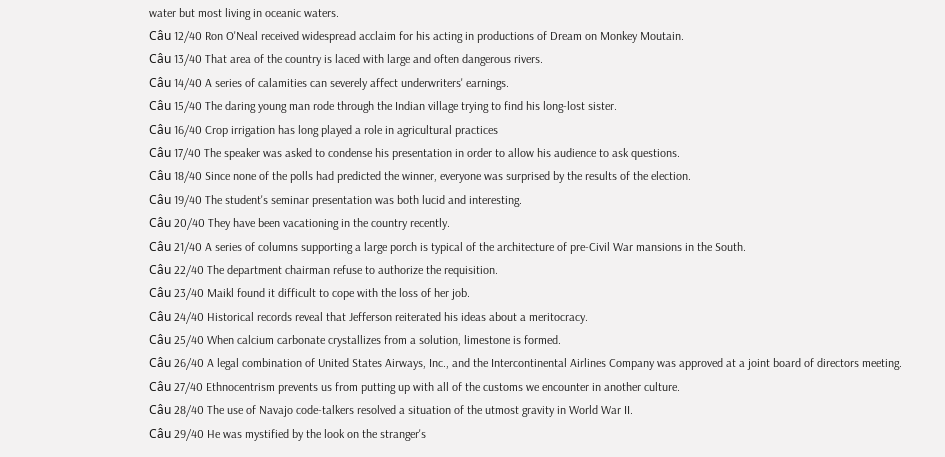water but most living in oceanic waters.
Câu 12/40 Ron O'Neal received widespread acclaim for his acting in productions of Dream on Monkey Moutain.
Câu 13/40 That area of the country is laced with large and often dangerous rivers.
Câu 14/40 A series of calamities can severely affect underwriters' earnings.
Câu 15/40 The daring young man rode through the Indian village trying to find his long-lost sister.
Câu 16/40 Crop irrigation has long played a role in agricultural practices
Câu 17/40 The speaker was asked to condense his presentation in order to allow his audience to ask questions.
Câu 18/40 Since none of the polls had predicted the winner, everyone was surprised by the results of the election.
Câu 19/40 The student's seminar presentation was both lucid and interesting.
Câu 20/40 They have been vacationing in the country recently.
Câu 21/40 A series of columns supporting a large porch is typical of the architecture of pre-Civil War mansions in the South.
Câu 22/40 The department chairman refuse to authorize the requisition.
Câu 23/40 Maikl found it difficult to cope with the loss of her job.
Câu 24/40 Historical records reveal that Jefferson reiterated his ideas about a meritocracy.
Câu 25/40 When calcium carbonate crystallizes from a solution, limestone is formed.
Câu 26/40 A legal combination of United States Airways, Inc., and the Intercontinental Airlines Company was approved at a joint board of directors meeting.
Câu 27/40 Ethnocentrism prevents us from putting up with all of the customs we encounter in another culture.
Câu 28/40 The use of Navajo code-talkers resolved a situation of the utmost gravity in World War II.
Câu 29/40 He was mystified by the look on the stranger's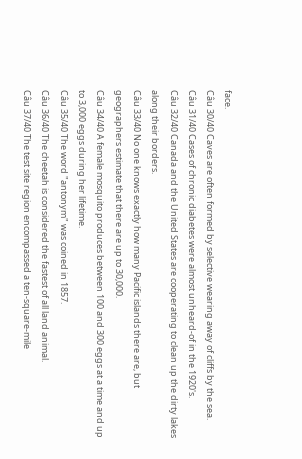face.
Câu 30/40 Caves are often formed by selective wearing away of cliffs by the sea.
Câu 31/40 Cases of chronic diabetes were almost unheard-of in the 1920's.
Câu 32/40 Canada and the United States are cooperating to clean up the dirty lakes along their borders.
Câu 33/40 No one knows exactly how many Pacific islands there are, but geographers estimate that there are up to 30,000.
Câu 34/40 A female mosquito produces between 100 and 300 eggs at a time and up to 3,000 eggs during her lifetime.
Câu 35/40 The word "antonym" was coined in 1857.
Câu 36/40 The cheetah is considered the fastest of all land animal.
Câu 37/40 The test site region encompassed a ten-square-mile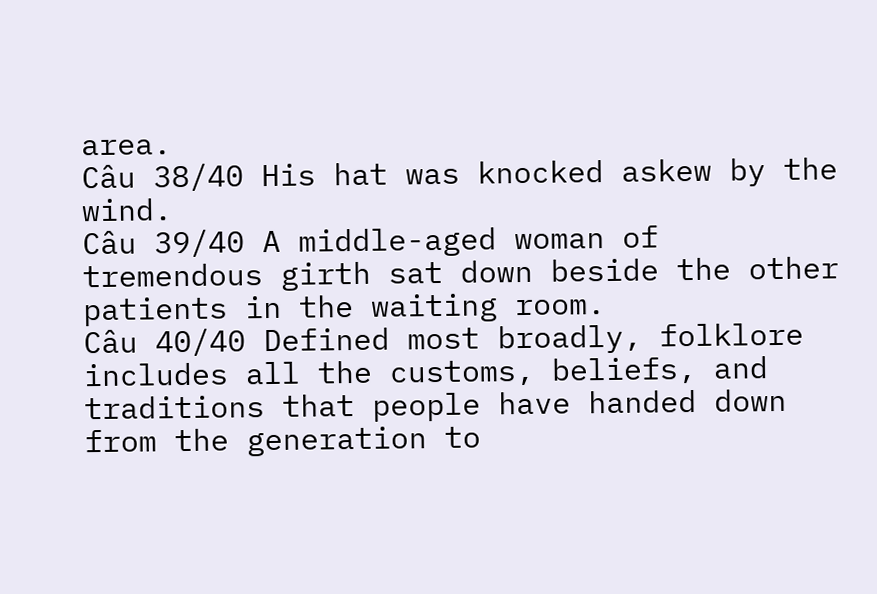area.
Câu 38/40 His hat was knocked askew by the wind.
Câu 39/40 A middle-aged woman of tremendous girth sat down beside the other patients in the waiting room.
Câu 40/40 Defined most broadly, folklore includes all the customs, beliefs, and traditions that people have handed down from the generation to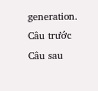generation.
Câu trước
Câu sau